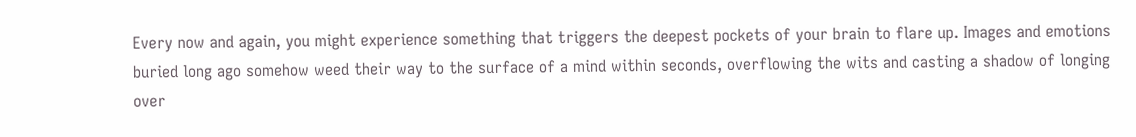Every now and again, you might experience something that triggers the deepest pockets of your brain to flare up. Images and emotions buried long ago somehow weed their way to the surface of a mind within seconds, overflowing the wits and casting a shadow of longing over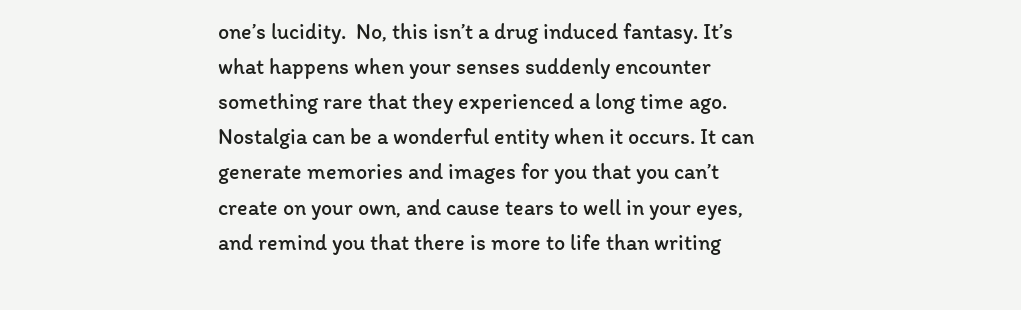one’s lucidity.  No, this isn’t a drug induced fantasy. It’s what happens when your senses suddenly encounter something rare that they experienced a long time ago. Nostalgia can be a wonderful entity when it occurs. It can generate memories and images for you that you can’t create on your own, and cause tears to well in your eyes, and remind you that there is more to life than writing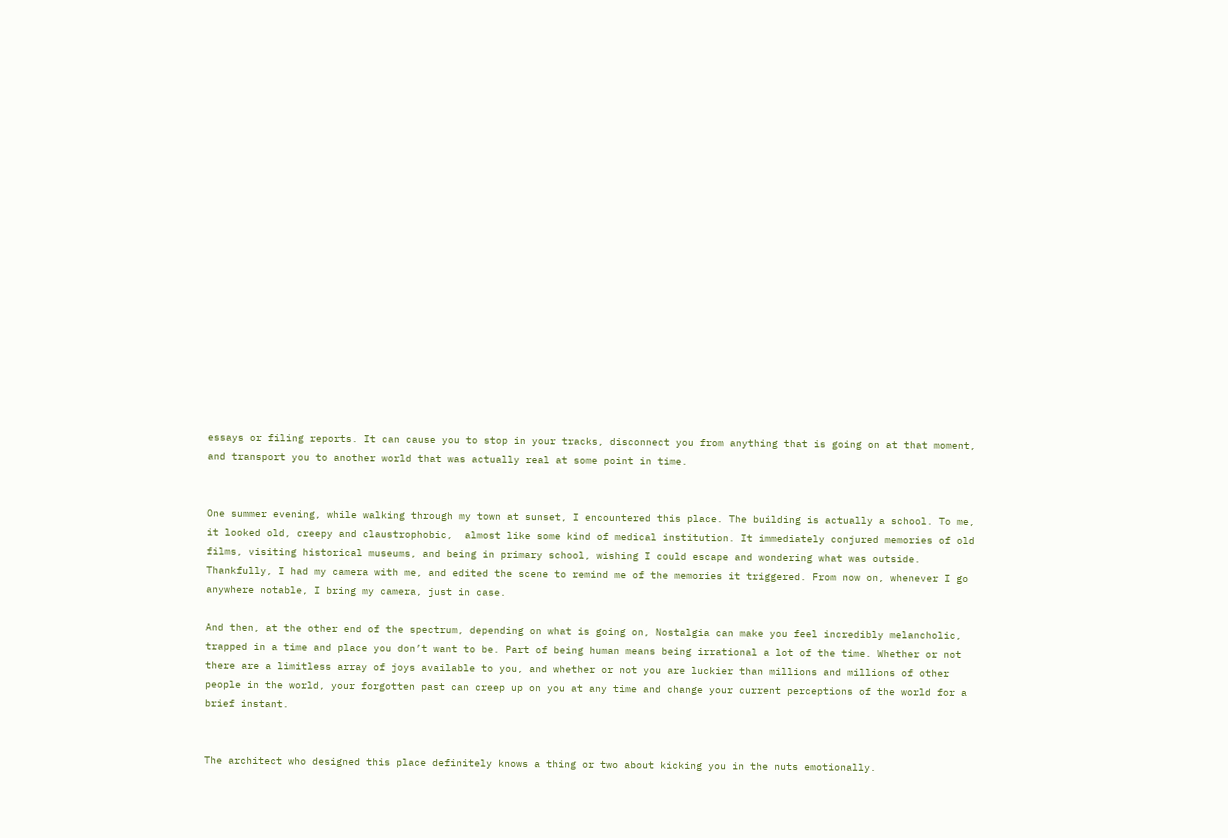essays or filing reports. It can cause you to stop in your tracks, disconnect you from anything that is going on at that moment, and transport you to another world that was actually real at some point in time.


One summer evening, while walking through my town at sunset, I encountered this place. The building is actually a school. To me, it looked old, creepy and claustrophobic,  almost like some kind of medical institution. It immediately conjured memories of old films, visiting historical museums, and being in primary school, wishing I could escape and wondering what was outside. Thankfully, I had my camera with me, and edited the scene to remind me of the memories it triggered. From now on, whenever I go anywhere notable, I bring my camera, just in case.

And then, at the other end of the spectrum, depending on what is going on, Nostalgia can make you feel incredibly melancholic, trapped in a time and place you don’t want to be. Part of being human means being irrational a lot of the time. Whether or not there are a limitless array of joys available to you, and whether or not you are luckier than millions and millions of other people in the world, your forgotten past can creep up on you at any time and change your current perceptions of the world for a brief instant.


The architect who designed this place definitely knows a thing or two about kicking you in the nuts emotionally.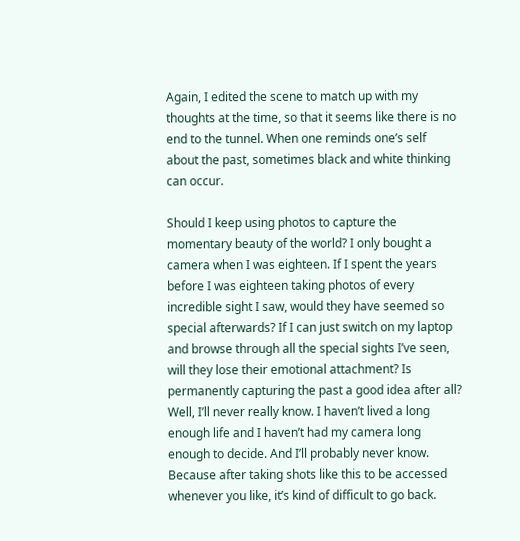Again, I edited the scene to match up with my thoughts at the time, so that it seems like there is no end to the tunnel. When one reminds one’s self about the past, sometimes black and white thinking can occur.

Should I keep using photos to capture the momentary beauty of the world? I only bought a camera when I was eighteen. If I spent the years before I was eighteen taking photos of every incredible sight I saw, would they have seemed so special afterwards? If I can just switch on my laptop and browse through all the special sights I’ve seen, will they lose their emotional attachment? Is permanently capturing the past a good idea after all? Well, I’ll never really know. I haven’t lived a long enough life and I haven’t had my camera long enough to decide. And I’ll probably never know. Because after taking shots like this to be accessed whenever you like, it’s kind of difficult to go back.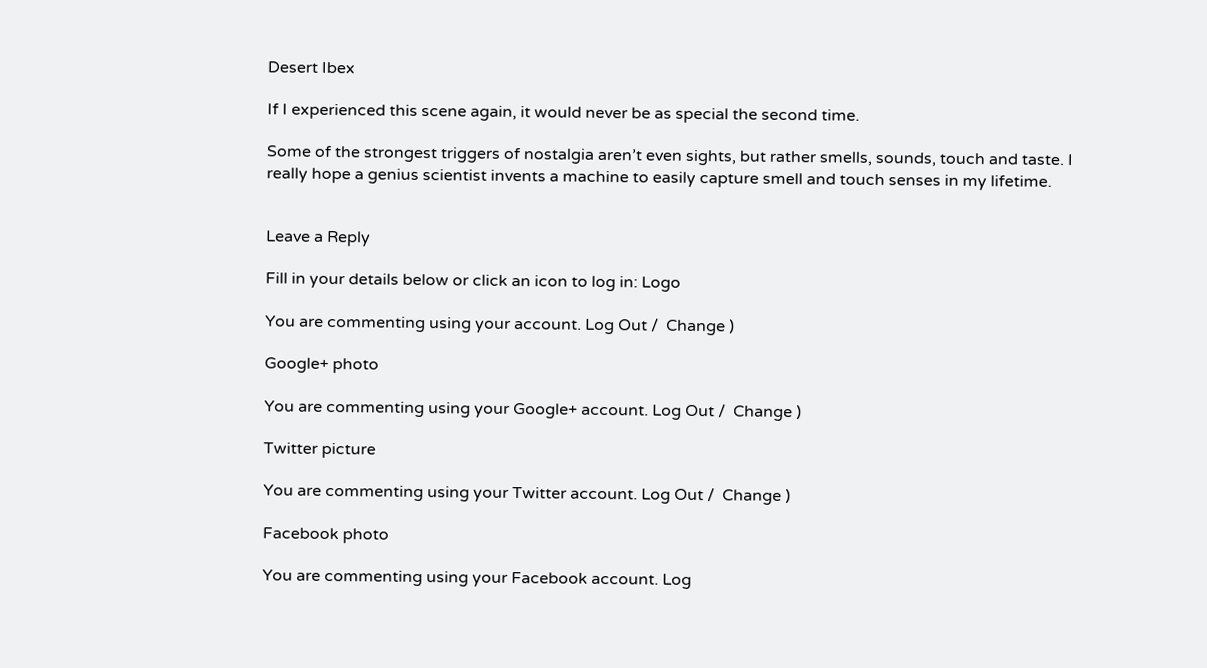Desert Ibex

If I experienced this scene again, it would never be as special the second time.

Some of the strongest triggers of nostalgia aren’t even sights, but rather smells, sounds, touch and taste. I really hope a genius scientist invents a machine to easily capture smell and touch senses in my lifetime.


Leave a Reply

Fill in your details below or click an icon to log in: Logo

You are commenting using your account. Log Out /  Change )

Google+ photo

You are commenting using your Google+ account. Log Out /  Change )

Twitter picture

You are commenting using your Twitter account. Log Out /  Change )

Facebook photo

You are commenting using your Facebook account. Log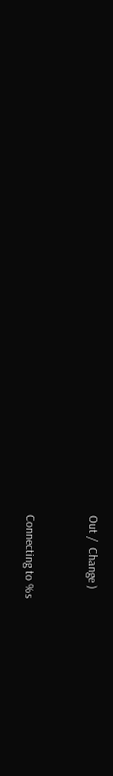Out /  Change )


Connecting to %s